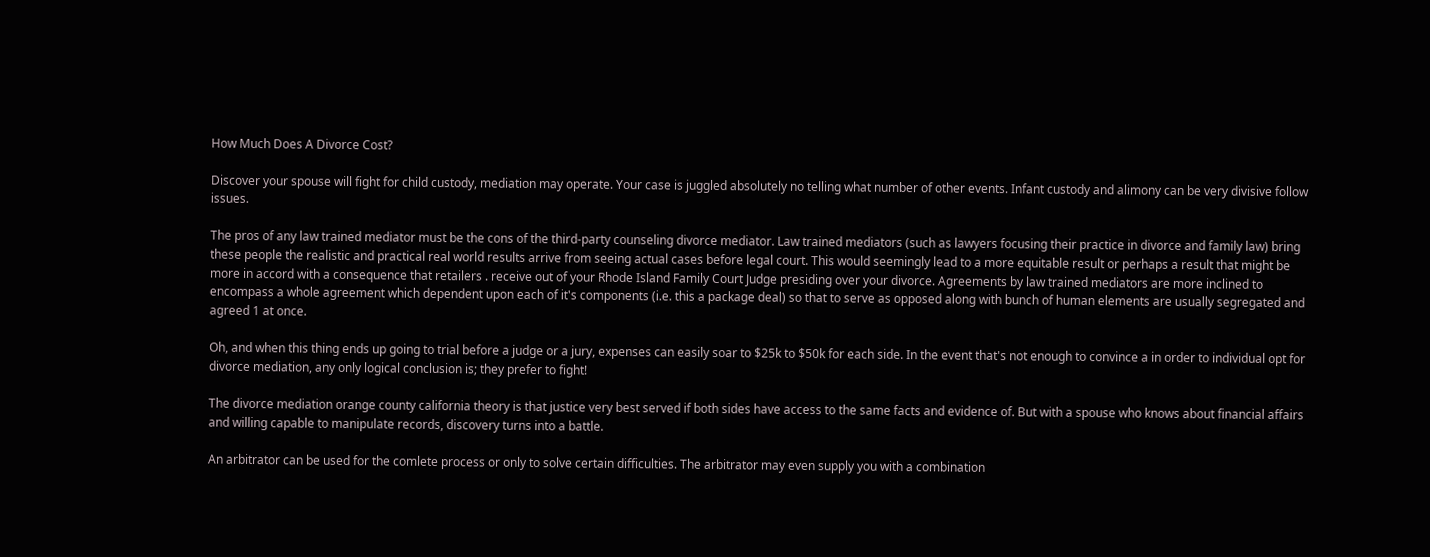How Much Does A Divorce Cost?

Discover your spouse will fight for child custody, mediation may operate. Your case is juggled absolutely no telling what number of other events. Infant custody and alimony can be very divisive follow issues.

The pros of any law trained mediator must be the cons of the third-party counseling divorce mediator. Law trained mediators (such as lawyers focusing their practice in divorce and family law) bring these people the realistic and practical real world results arrive from seeing actual cases before legal court. This would seemingly lead to a more equitable result or perhaps a result that might be more in accord with a consequence that retailers . receive out of your Rhode Island Family Court Judge presiding over your divorce. Agreements by law trained mediators are more inclined to encompass a whole agreement which dependent upon each of it's components (i.e. this a package deal) so that to serve as opposed along with bunch of human elements are usually segregated and agreed 1 at once.

Oh, and when this thing ends up going to trial before a judge or a jury, expenses can easily soar to $25k to $50k for each side. In the event that's not enough to convince a in order to individual opt for divorce mediation, any only logical conclusion is; they prefer to fight!

The divorce mediation orange county california theory is that justice very best served if both sides have access to the same facts and evidence of. But with a spouse who knows about financial affairs and willing capable to manipulate records, discovery turns into a battle.

An arbitrator can be used for the comlete process or only to solve certain difficulties. The arbitrator may even supply you with a combination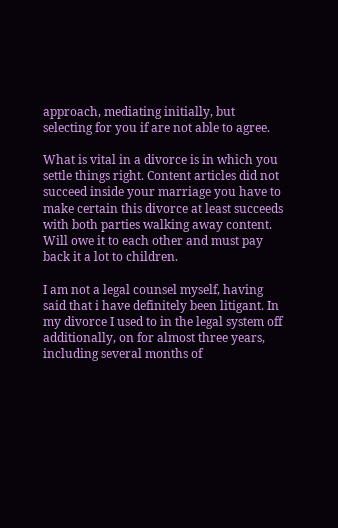approach, mediating initially, but selecting for you if are not able to agree.

What is vital in a divorce is in which you settle things right. Content articles did not succeed inside your marriage you have to make certain this divorce at least succeeds with both parties walking away content. Will owe it to each other and must pay back it a lot to children.

I am not a legal counsel myself, having said that i have definitely been litigant. In my divorce I used to in the legal system off additionally, on for almost three years, including several months of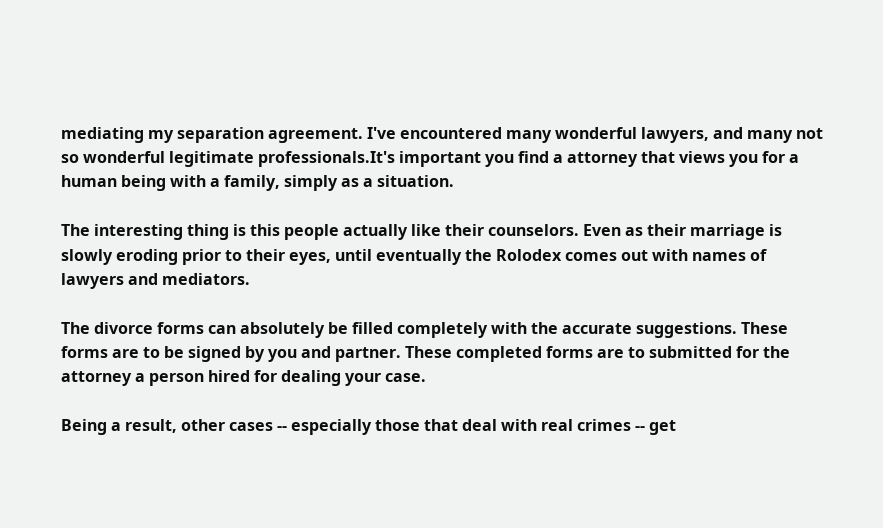mediating my separation agreement. I've encountered many wonderful lawyers, and many not so wonderful legitimate professionals.It's important you find a attorney that views you for a human being with a family, simply as a situation.

The interesting thing is this people actually like their counselors. Even as their marriage is slowly eroding prior to their eyes, until eventually the Rolodex comes out with names of lawyers and mediators.

The divorce forms can absolutely be filled completely with the accurate suggestions. These forms are to be signed by you and partner. These completed forms are to submitted for the attorney a person hired for dealing your case.

Being a result, other cases -- especially those that deal with real crimes -- get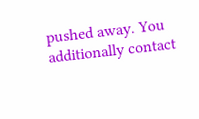pushed away. You additionally contact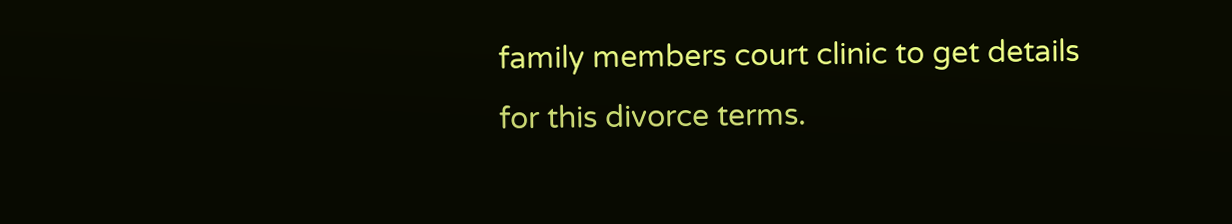family members court clinic to get details for this divorce terms.